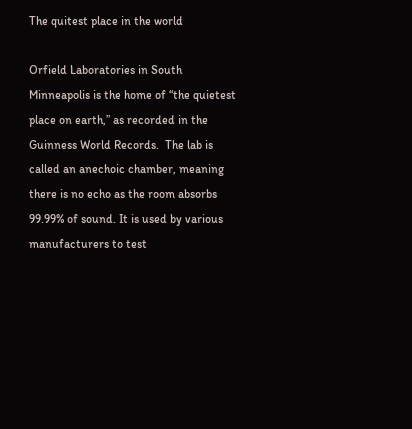The quitest place in the world

Orfield Laboratories in South Minneapolis is the home of “the quietest place on earth,” as recorded in the Guinness World Records.  The lab is called an anechoic chamber, meaning there is no echo as the room absorbs 99.99% of sound. It is used by various manufacturers to test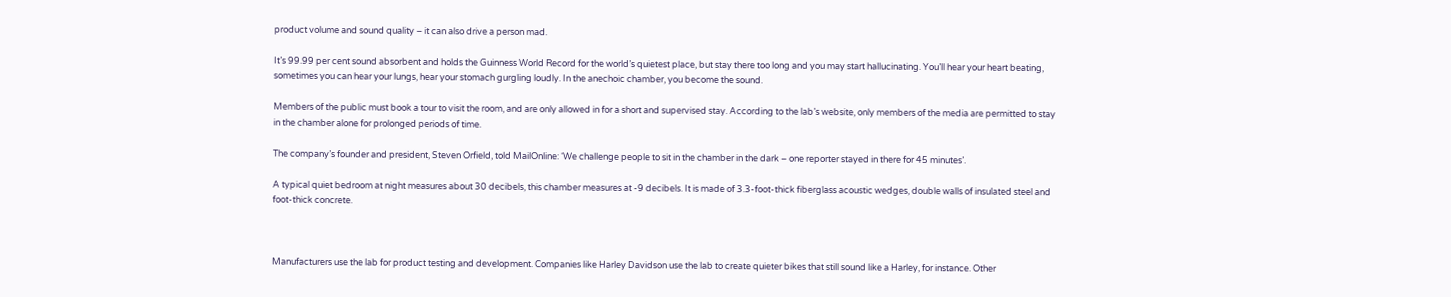product volume and sound quality – it can also drive a person mad.

It’s 99.99 per cent sound absorbent and holds the Guinness World Record for the world’s quietest place, but stay there too long and you may start hallucinating. You’ll hear your heart beating, sometimes you can hear your lungs, hear your stomach gurgling loudly. In the anechoic chamber, you become the sound.

Members of the public must book a tour to visit the room, and are only allowed in for a short and supervised stay. According to the lab’s website, only members of the media are permitted to stay in the chamber alone for prolonged periods of time.

The company’s founder and president, Steven Orfield, told MailOnline: ‘We challenge people to sit in the chamber in the dark – one reporter stayed in there for 45 minutes’.

A typical quiet bedroom at night measures about 30 decibels, this chamber measures at -9 decibels. It is made of 3.3-foot-thick fiberglass acoustic wedges, double walls of insulated steel and foot-thick concrete.



Manufacturers use the lab for product testing and development. Companies like Harley Davidson use the lab to create quieter bikes that still sound like a Harley, for instance. Other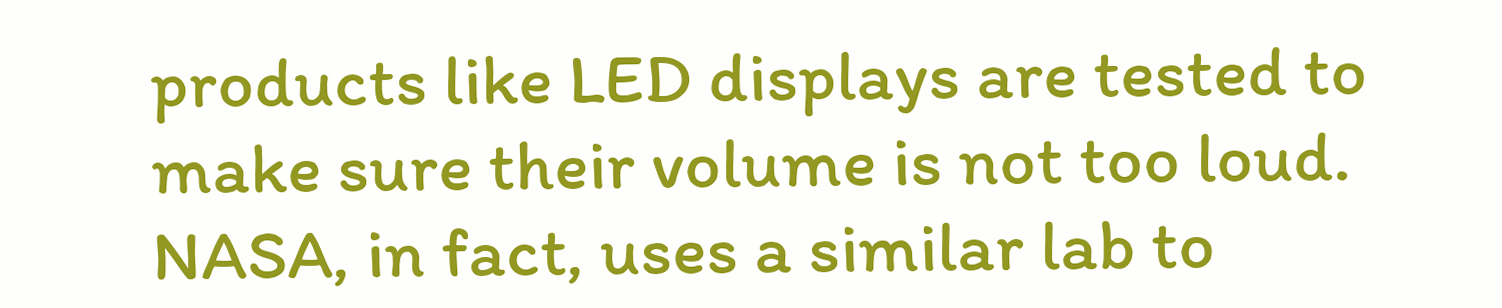products like LED displays are tested to make sure their volume is not too loud. NASA, in fact, uses a similar lab to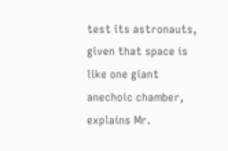test its astronauts, given that space is like one giant anechoic chamber, explains Mr.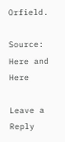Orfield.

Source: Here and Here

Leave a Reply